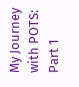My Journey with POTS: Part 1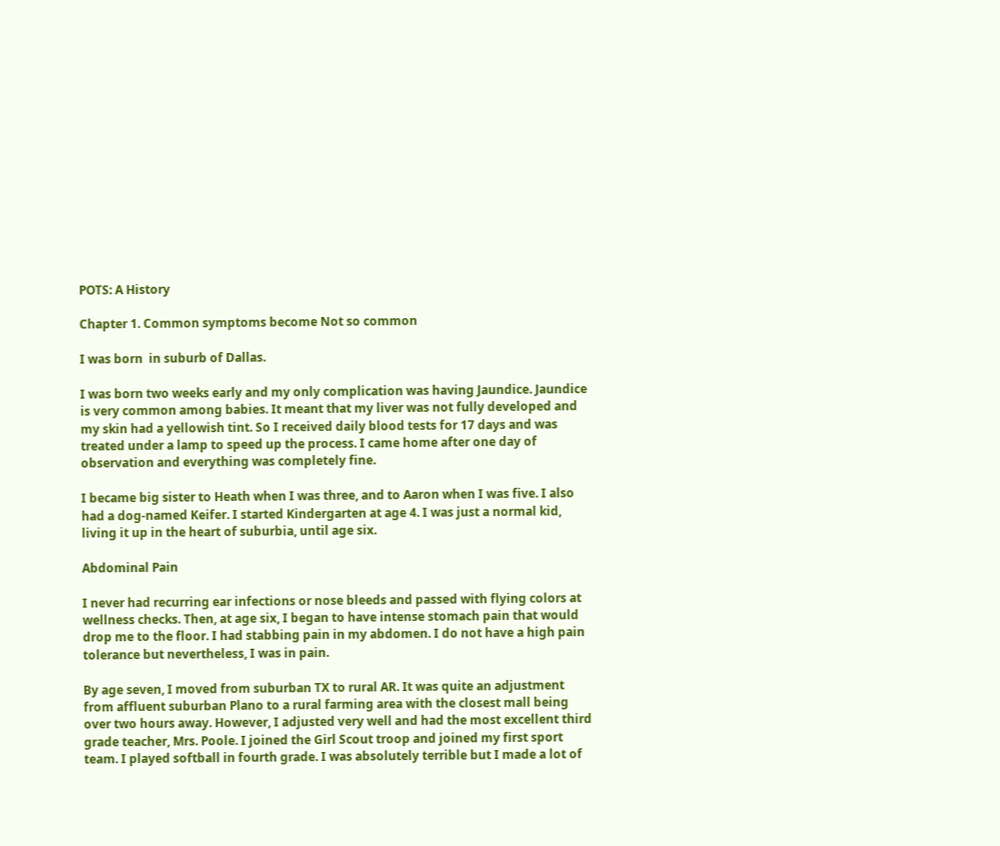POTS: A History

Chapter 1. Common symptoms become Not so common

I was born  in suburb of Dallas.

I was born two weeks early and my only complication was having Jaundice. Jaundice is very common among babies. It meant that my liver was not fully developed and my skin had a yellowish tint. So I received daily blood tests for 17 days and was treated under a lamp to speed up the process. I came home after one day of observation and everything was completely fine.

I became big sister to Heath when I was three, and to Aaron when I was five. I also had a dog-named Keifer. I started Kindergarten at age 4. I was just a normal kid, living it up in the heart of suburbia, until age six.

Abdominal Pain

I never had recurring ear infections or nose bleeds and passed with flying colors at wellness checks. Then, at age six, I began to have intense stomach pain that would drop me to the floor. I had stabbing pain in my abdomen. I do not have a high pain tolerance but nevertheless, I was in pain.

By age seven, I moved from suburban TX to rural AR. It was quite an adjustment from affluent suburban Plano to a rural farming area with the closest mall being over two hours away. However, I adjusted very well and had the most excellent third grade teacher, Mrs. Poole. I joined the Girl Scout troop and joined my first sport team. I played softball in fourth grade. I was absolutely terrible but I made a lot of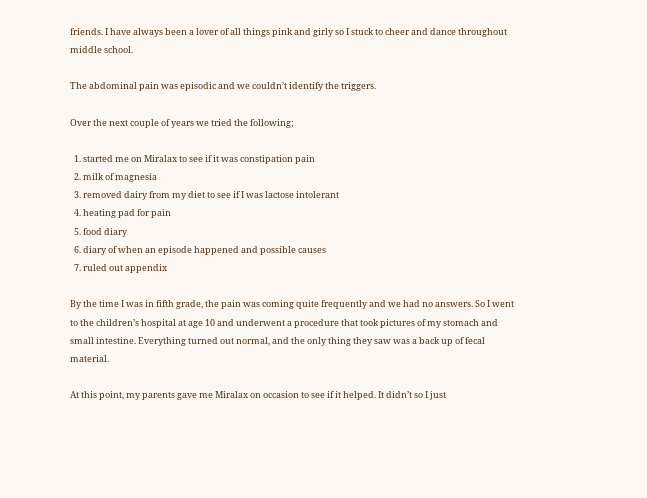friends. I have always been a lover of all things pink and girly so I stuck to cheer and dance throughout middle school.

The abdominal pain was episodic and we couldn’t identify the triggers.

Over the next couple of years we tried the following;

  1. started me on Miralax to see if it was constipation pain
  2. milk of magnesia
  3. removed dairy from my diet to see if I was lactose intolerant
  4. heating pad for pain
  5. food diary
  6. diary of when an episode happened and possible causes
  7. ruled out appendix

By the time I was in fifth grade, the pain was coming quite frequently and we had no answers. So I went to the children’s hospital at age 10 and underwent a procedure that took pictures of my stomach and small intestine. Everything turned out normal, and the only thing they saw was a back up of fecal material.

At this point, my parents gave me Miralax on occasion to see if it helped. It didn’t so I just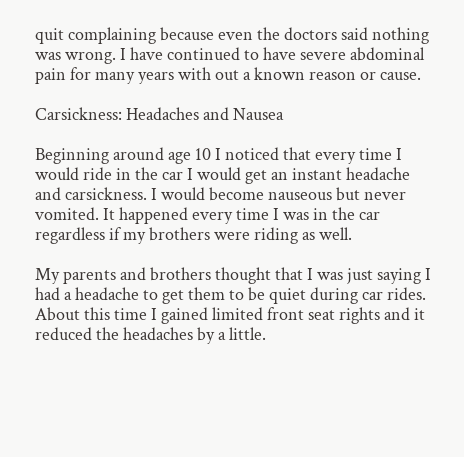quit complaining because even the doctors said nothing was wrong. I have continued to have severe abdominal pain for many years with out a known reason or cause.

Carsickness: Headaches and Nausea

Beginning around age 10 I noticed that every time I would ride in the car I would get an instant headache and carsickness. I would become nauseous but never vomited. It happened every time I was in the car regardless if my brothers were riding as well.

My parents and brothers thought that I was just saying I had a headache to get them to be quiet during car rides. About this time I gained limited front seat rights and it reduced the headaches by a little.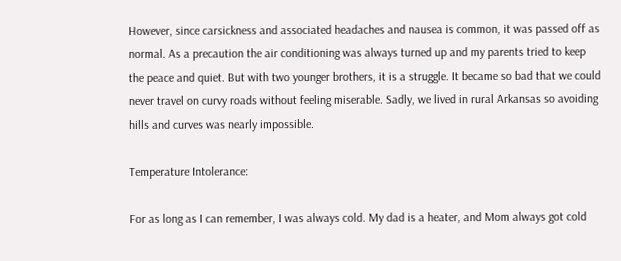However, since carsickness and associated headaches and nausea is common, it was passed off as normal. As a precaution the air conditioning was always turned up and my parents tried to keep the peace and quiet. But with two younger brothers, it is a struggle. It became so bad that we could never travel on curvy roads without feeling miserable. Sadly, we lived in rural Arkansas so avoiding hills and curves was nearly impossible.

Temperature Intolerance:

For as long as I can remember, I was always cold. My dad is a heater, and Mom always got cold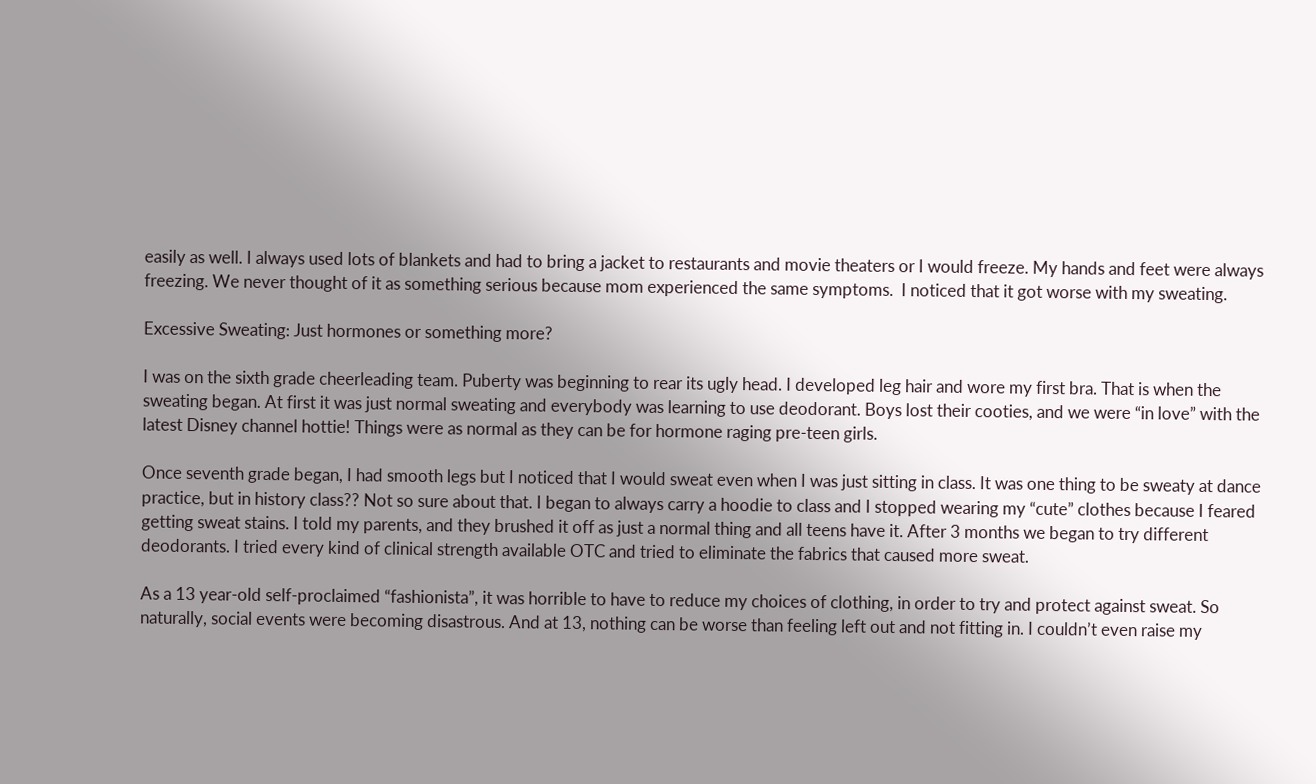easily as well. I always used lots of blankets and had to bring a jacket to restaurants and movie theaters or I would freeze. My hands and feet were always freezing. We never thought of it as something serious because mom experienced the same symptoms.  I noticed that it got worse with my sweating.

Excessive Sweating: Just hormones or something more?

I was on the sixth grade cheerleading team. Puberty was beginning to rear its ugly head. I developed leg hair and wore my first bra. That is when the sweating began. At first it was just normal sweating and everybody was learning to use deodorant. Boys lost their cooties, and we were “in love” with the latest Disney channel hottie! Things were as normal as they can be for hormone raging pre-teen girls.

Once seventh grade began, I had smooth legs but I noticed that I would sweat even when I was just sitting in class. It was one thing to be sweaty at dance practice, but in history class?? Not so sure about that. I began to always carry a hoodie to class and I stopped wearing my “cute” clothes because I feared getting sweat stains. I told my parents, and they brushed it off as just a normal thing and all teens have it. After 3 months we began to try different deodorants. I tried every kind of clinical strength available OTC and tried to eliminate the fabrics that caused more sweat.

As a 13 year-old self-proclaimed “fashionista”, it was horrible to have to reduce my choices of clothing, in order to try and protect against sweat. So naturally, social events were becoming disastrous. And at 13, nothing can be worse than feeling left out and not fitting in. I couldn’t even raise my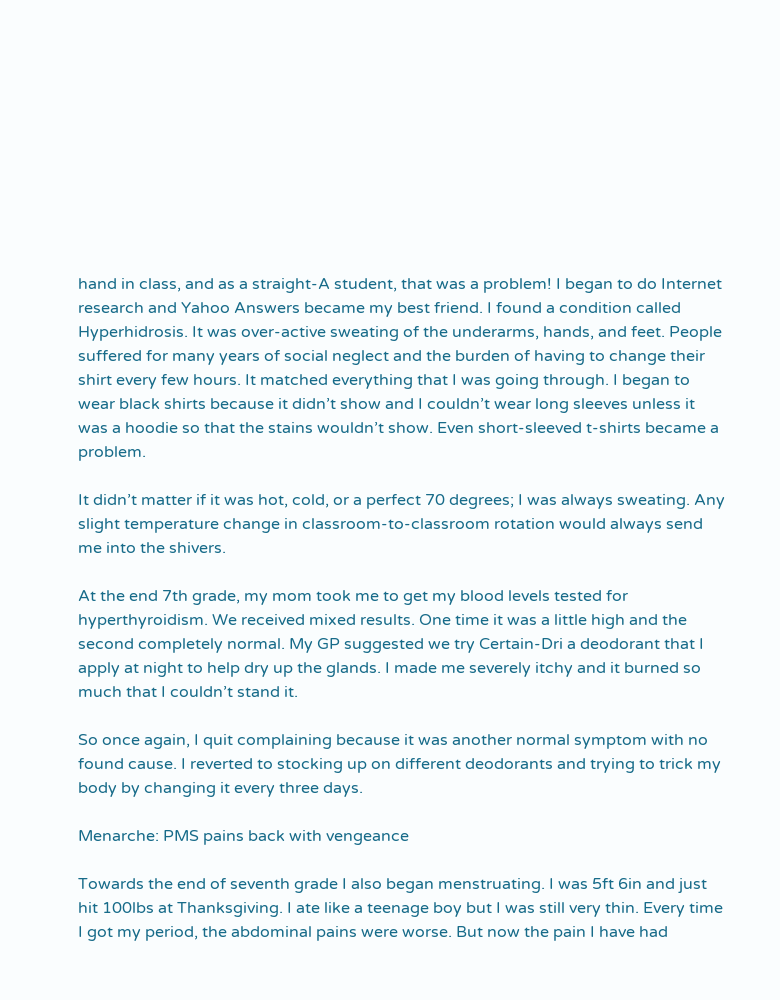hand in class, and as a straight-A student, that was a problem! I began to do Internet research and Yahoo Answers became my best friend. I found a condition called Hyperhidrosis. It was over-active sweating of the underarms, hands, and feet. People suffered for many years of social neglect and the burden of having to change their shirt every few hours. It matched everything that I was going through. I began to wear black shirts because it didn’t show and I couldn’t wear long sleeves unless it was a hoodie so that the stains wouldn’t show. Even short-sleeved t-shirts became a problem.

It didn’t matter if it was hot, cold, or a perfect 70 degrees; I was always sweating. Any slight temperature change in classroom-to-classroom rotation would always send me into the shivers.

At the end 7th grade, my mom took me to get my blood levels tested for hyperthyroidism. We received mixed results. One time it was a little high and the second completely normal. My GP suggested we try Certain-Dri a deodorant that I apply at night to help dry up the glands. I made me severely itchy and it burned so much that I couldn’t stand it.

So once again, I quit complaining because it was another normal symptom with no found cause. I reverted to stocking up on different deodorants and trying to trick my body by changing it every three days.

Menarche: PMS pains back with vengeance

Towards the end of seventh grade I also began menstruating. I was 5ft 6in and just hit 100lbs at Thanksgiving. I ate like a teenage boy but I was still very thin. Every time I got my period, the abdominal pains were worse. But now the pain I have had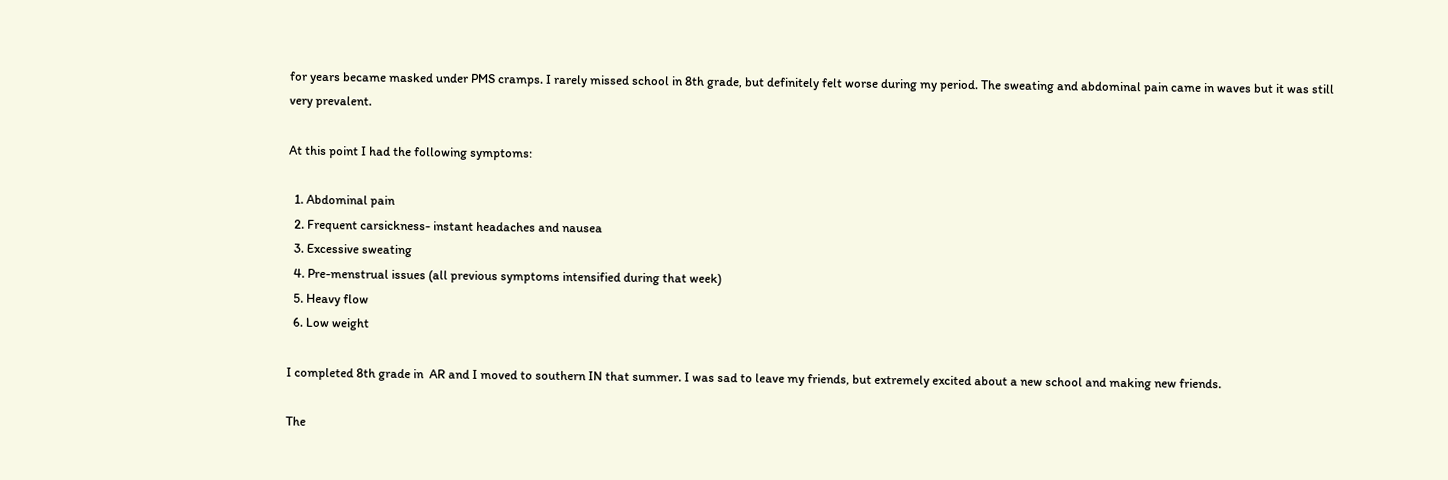for years became masked under PMS cramps. I rarely missed school in 8th grade, but definitely felt worse during my period. The sweating and abdominal pain came in waves but it was still very prevalent.

At this point I had the following symptoms:

  1. Abdominal pain
  2. Frequent carsickness- instant headaches and nausea
  3. Excessive sweating
  4. Pre-menstrual issues (all previous symptoms intensified during that week)
  5. Heavy flow
  6. Low weight

I completed 8th grade in  AR and I moved to southern IN that summer. I was sad to leave my friends, but extremely excited about a new school and making new friends.

The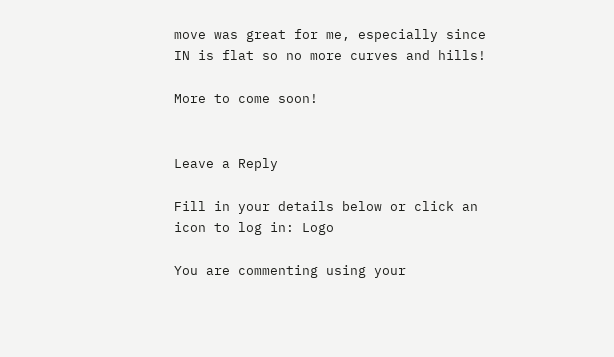move was great for me, especially since IN is flat so no more curves and hills!

More to come soon!


Leave a Reply

Fill in your details below or click an icon to log in: Logo

You are commenting using your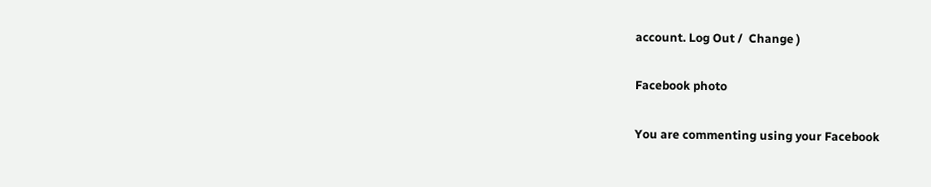account. Log Out /  Change )

Facebook photo

You are commenting using your Facebook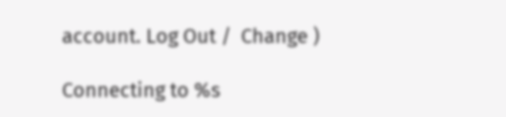account. Log Out /  Change )

Connecting to %s